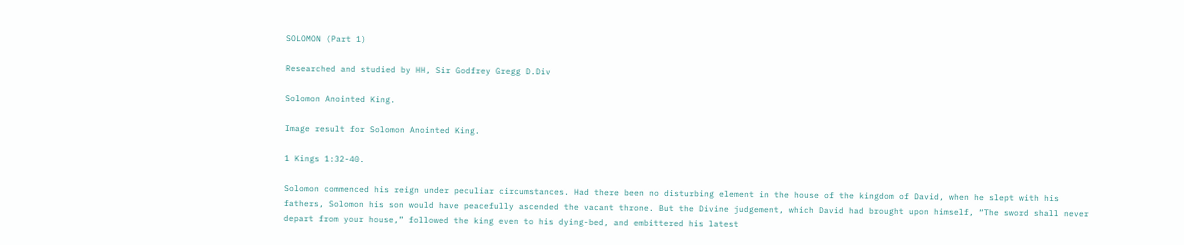SOLOMON (Part 1)

Researched and studied by HH, Sir Godfrey Gregg D.Div

Solomon Anointed King.

Image result for Solomon Anointed King.

1 Kings 1:32-40.

Solomon commenced his reign under peculiar circumstances. Had there been no disturbing element in the house of the kingdom of David, when he slept with his fathers, Solomon his son would have peacefully ascended the vacant throne. But the Divine judgement, which David had brought upon himself, “The sword shall never depart from your house,” followed the king even to his dying-bed, and embittered his latest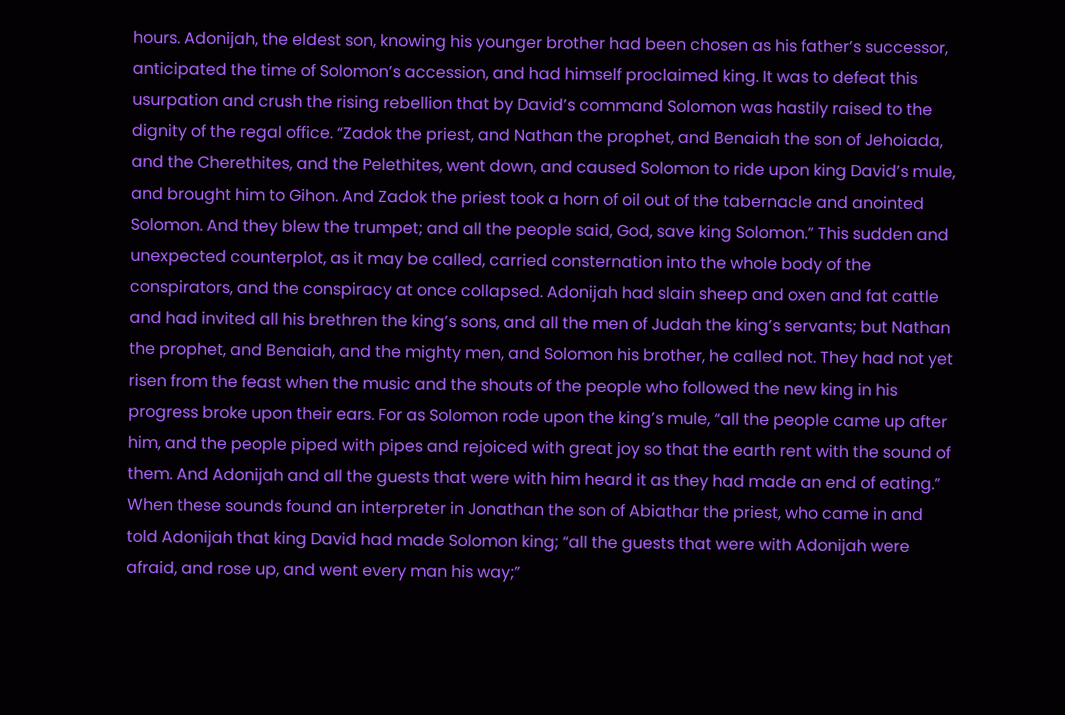hours. Adonijah, the eldest son, knowing his younger brother had been chosen as his father’s successor, anticipated the time of Solomon’s accession, and had himself proclaimed king. It was to defeat this usurpation and crush the rising rebellion that by David’s command Solomon was hastily raised to the dignity of the regal office. “Zadok the priest, and Nathan the prophet, and Benaiah the son of Jehoiada, and the Cherethites, and the Pelethites, went down, and caused Solomon to ride upon king David’s mule, and brought him to Gihon. And Zadok the priest took a horn of oil out of the tabernacle and anointed Solomon. And they blew the trumpet; and all the people said, God, save king Solomon.” This sudden and unexpected counterplot, as it may be called, carried consternation into the whole body of the conspirators, and the conspiracy at once collapsed. Adonijah had slain sheep and oxen and fat cattle and had invited all his brethren the king’s sons, and all the men of Judah the king’s servants; but Nathan the prophet, and Benaiah, and the mighty men, and Solomon his brother, he called not. They had not yet risen from the feast when the music and the shouts of the people who followed the new king in his progress broke upon their ears. For as Solomon rode upon the king’s mule, “all the people came up after him, and the people piped with pipes and rejoiced with great joy so that the earth rent with the sound of them. And Adonijah and all the guests that were with him heard it as they had made an end of eating.” When these sounds found an interpreter in Jonathan the son of Abiathar the priest, who came in and told Adonijah that king David had made Solomon king; “all the guests that were with Adonijah were afraid, and rose up, and went every man his way;”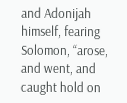and Adonijah himself, fearing Solomon, “arose, and went, and caught hold on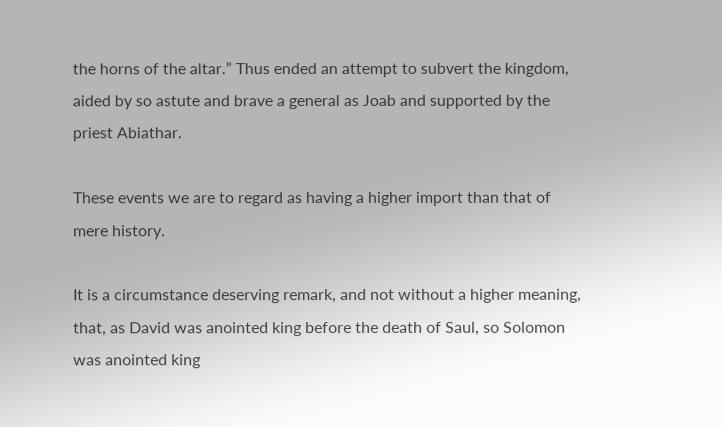the horns of the altar.” Thus ended an attempt to subvert the kingdom, aided by so astute and brave a general as Joab and supported by the priest Abiathar.

These events we are to regard as having a higher import than that of mere history.

It is a circumstance deserving remark, and not without a higher meaning, that, as David was anointed king before the death of Saul, so Solomon was anointed king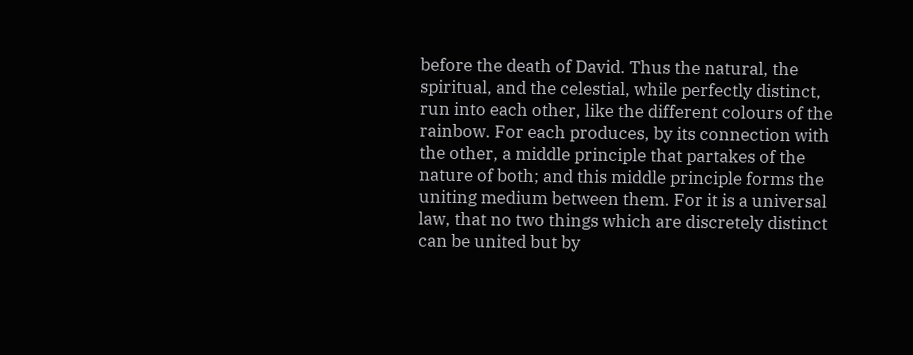before the death of David. Thus the natural, the spiritual, and the celestial, while perfectly distinct, run into each other, like the different colours of the rainbow. For each produces, by its connection with the other, a middle principle that partakes of the nature of both; and this middle principle forms the uniting medium between them. For it is a universal law, that no two things which are discretely distinct can be united but by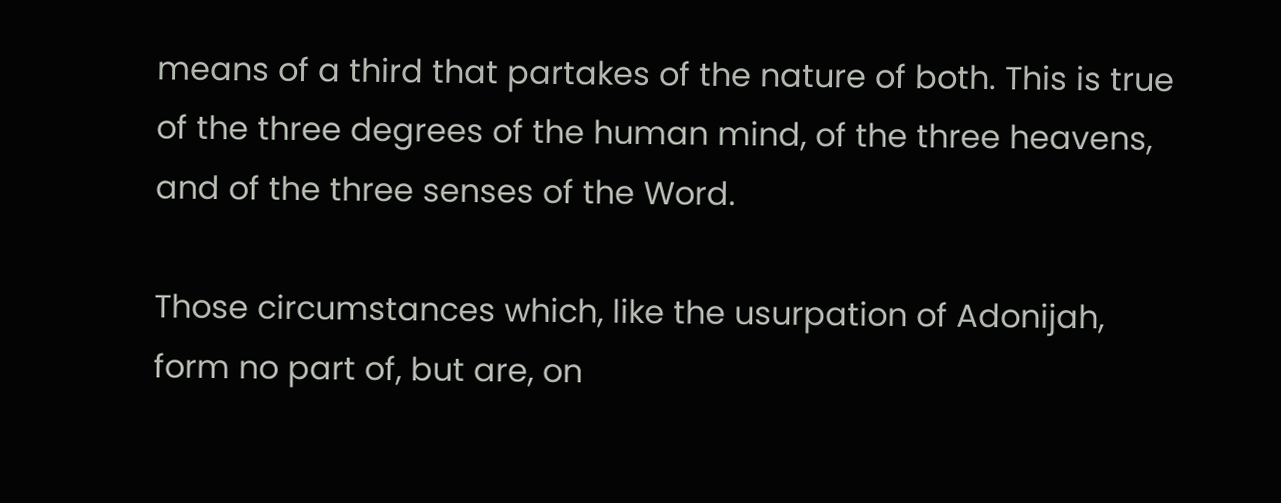means of a third that partakes of the nature of both. This is true of the three degrees of the human mind, of the three heavens, and of the three senses of the Word.

Those circumstances which, like the usurpation of Adonijah, form no part of, but are, on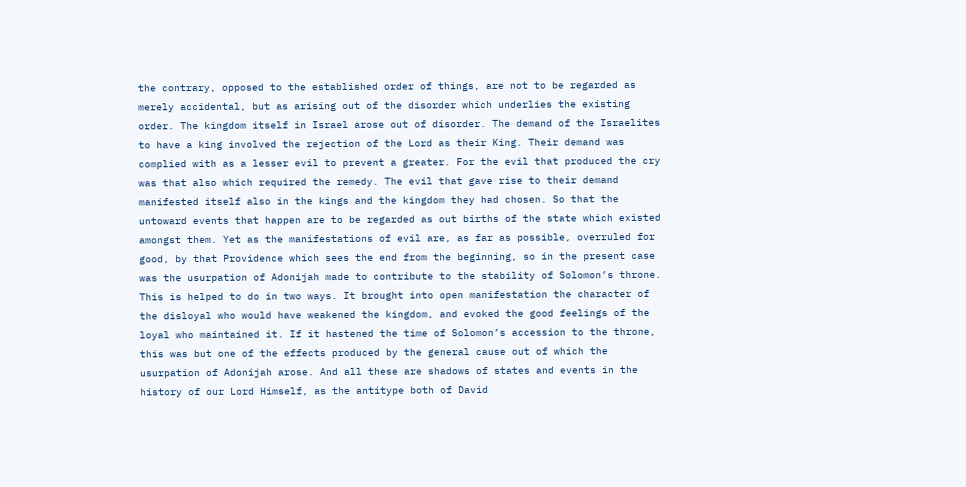the contrary, opposed to the established order of things, are not to be regarded as merely accidental, but as arising out of the disorder which underlies the existing order. The kingdom itself in Israel arose out of disorder. The demand of the Israelites to have a king involved the rejection of the Lord as their King. Their demand was complied with as a lesser evil to prevent a greater. For the evil that produced the cry was that also which required the remedy. The evil that gave rise to their demand manifested itself also in the kings and the kingdom they had chosen. So that the untoward events that happen are to be regarded as out births of the state which existed amongst them. Yet as the manifestations of evil are, as far as possible, overruled for good, by that Providence which sees the end from the beginning, so in the present case was the usurpation of Adonijah made to contribute to the stability of Solomon’s throne. This is helped to do in two ways. It brought into open manifestation the character of the disloyal who would have weakened the kingdom, and evoked the good feelings of the loyal who maintained it. If it hastened the time of Solomon’s accession to the throne, this was but one of the effects produced by the general cause out of which the usurpation of Adonijah arose. And all these are shadows of states and events in the history of our Lord Himself, as the antitype both of David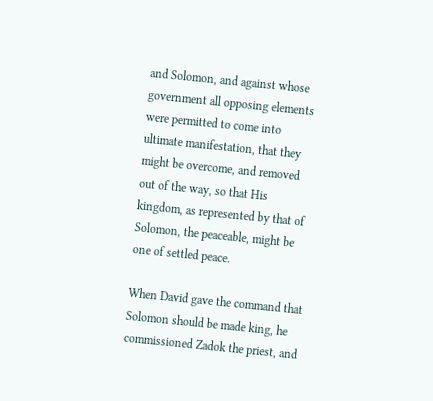and Solomon, and against whose government all opposing elements were permitted to come into ultimate manifestation, that they might be overcome, and removed out of the way, so that His kingdom, as represented by that of Solomon, the peaceable, might be one of settled peace.

When David gave the command that Solomon should be made king, he commissioned Zadok the priest, and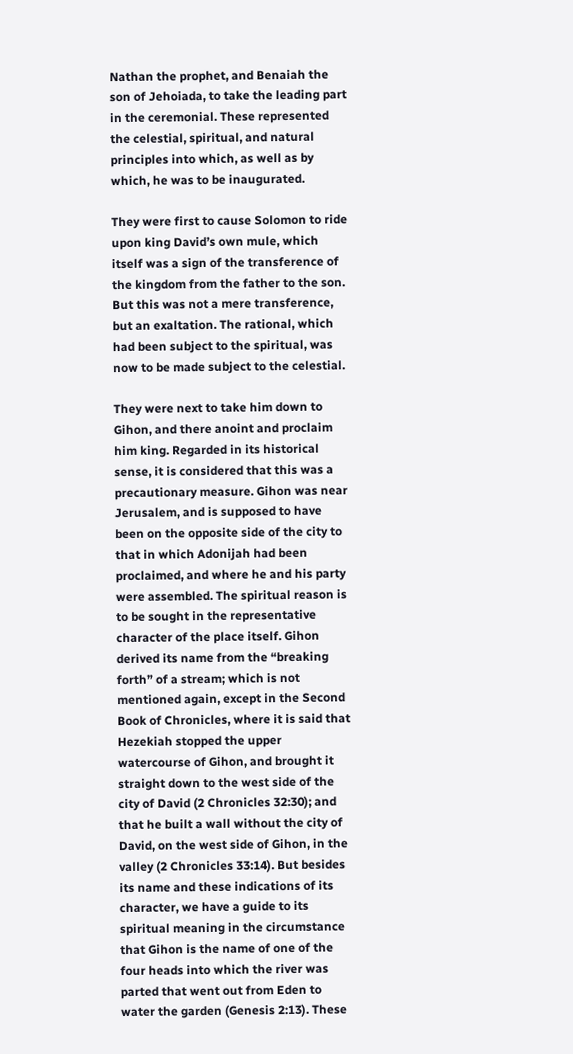Nathan the prophet, and Benaiah the son of Jehoiada, to take the leading part in the ceremonial. These represented the celestial, spiritual, and natural principles into which, as well as by which, he was to be inaugurated.

They were first to cause Solomon to ride upon king David’s own mule, which itself was a sign of the transference of the kingdom from the father to the son. But this was not a mere transference, but an exaltation. The rational, which had been subject to the spiritual, was now to be made subject to the celestial.

They were next to take him down to Gihon, and there anoint and proclaim him king. Regarded in its historical sense, it is considered that this was a precautionary measure. Gihon was near Jerusalem, and is supposed to have been on the opposite side of the city to that in which Adonijah had been proclaimed, and where he and his party were assembled. The spiritual reason is to be sought in the representative character of the place itself. Gihon derived its name from the “breaking forth” of a stream; which is not mentioned again, except in the Second Book of Chronicles, where it is said that Hezekiah stopped the upper watercourse of Gihon, and brought it straight down to the west side of the city of David (2 Chronicles 32:30); and that he built a wall without the city of David, on the west side of Gihon, in the valley (2 Chronicles 33:14). But besides its name and these indications of its character, we have a guide to its spiritual meaning in the circumstance that Gihon is the name of one of the four heads into which the river was parted that went out from Eden to water the garden (Genesis 2:13). These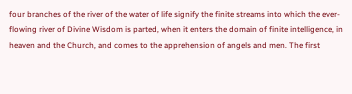four branches of the river of the water of life signify the finite streams into which the ever-flowing river of Divine Wisdom is parted, when it enters the domain of finite intelligence, in heaven and the Church, and comes to the apprehension of angels and men. The first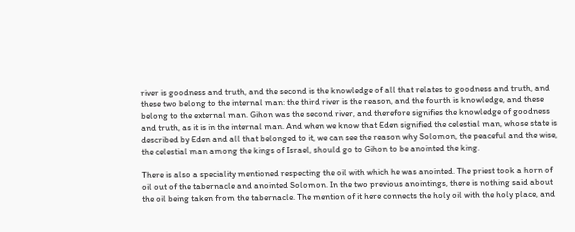river is goodness and truth, and the second is the knowledge of all that relates to goodness and truth, and these two belong to the internal man: the third river is the reason, and the fourth is knowledge, and these belong to the external man. Gihon was the second river, and therefore signifies the knowledge of goodness and truth, as it is in the internal man. And when we know that Eden signified the celestial man, whose state is described by Eden and all that belonged to it, we can see the reason why Solomon, the peaceful and the wise, the celestial man among the kings of Israel, should go to Gihon to be anointed the king.

There is also a speciality mentioned respecting the oil with which he was anointed. The priest took a horn of oil out of the tabernacle and anointed Solomon. In the two previous anointings, there is nothing said about the oil being taken from the tabernacle. The mention of it here connects the holy oil with the holy place, and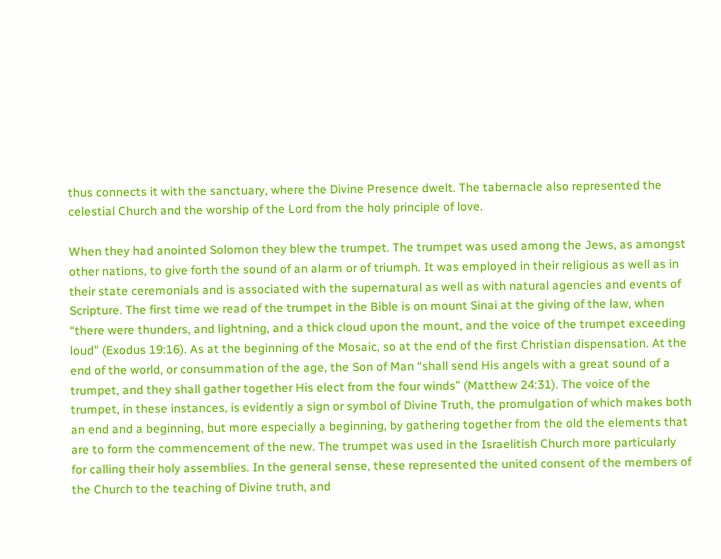thus connects it with the sanctuary, where the Divine Presence dwelt. The tabernacle also represented the celestial Church and the worship of the Lord from the holy principle of love.

When they had anointed Solomon they blew the trumpet. The trumpet was used among the Jews, as amongst other nations, to give forth the sound of an alarm or of triumph. It was employed in their religious as well as in their state ceremonials and is associated with the supernatural as well as with natural agencies and events of Scripture. The first time we read of the trumpet in the Bible is on mount Sinai at the giving of the law, when “there were thunders, and lightning, and a thick cloud upon the mount, and the voice of the trumpet exceeding loud” (Exodus 19:16). As at the beginning of the Mosaic, so at the end of the first Christian dispensation. At the end of the world, or consummation of the age, the Son of Man “shall send His angels with a great sound of a trumpet, and they shall gather together His elect from the four winds” (Matthew 24:31). The voice of the trumpet, in these instances, is evidently a sign or symbol of Divine Truth, the promulgation of which makes both an end and a beginning, but more especially a beginning, by gathering together from the old the elements that are to form the commencement of the new. The trumpet was used in the Israelitish Church more particularly for calling their holy assemblies. In the general sense, these represented the united consent of the members of the Church to the teaching of Divine truth, and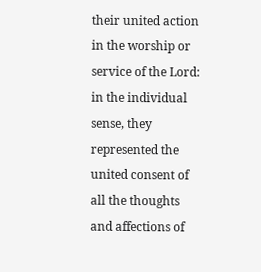their united action in the worship or service of the Lord: in the individual sense, they represented the united consent of all the thoughts and affections of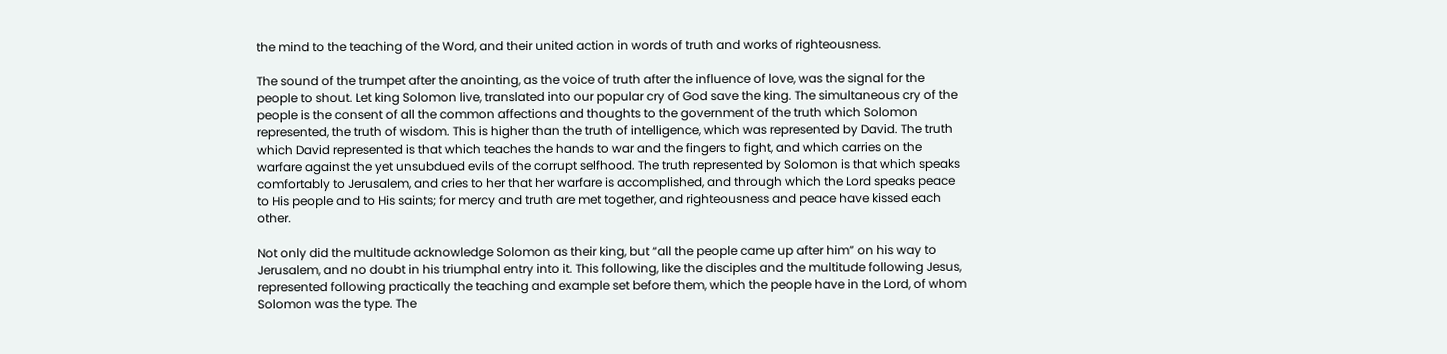the mind to the teaching of the Word, and their united action in words of truth and works of righteousness.

The sound of the trumpet after the anointing, as the voice of truth after the influence of love, was the signal for the people to shout. Let king Solomon live, translated into our popular cry of God save the king. The simultaneous cry of the people is the consent of all the common affections and thoughts to the government of the truth which Solomon represented, the truth of wisdom. This is higher than the truth of intelligence, which was represented by David. The truth which David represented is that which teaches the hands to war and the fingers to fight, and which carries on the warfare against the yet unsubdued evils of the corrupt selfhood. The truth represented by Solomon is that which speaks comfortably to Jerusalem, and cries to her that her warfare is accomplished, and through which the Lord speaks peace to His people and to His saints; for mercy and truth are met together, and righteousness and peace have kissed each other.

Not only did the multitude acknowledge Solomon as their king, but “all the people came up after him” on his way to Jerusalem, and no doubt in his triumphal entry into it. This following, like the disciples and the multitude following Jesus, represented following practically the teaching and example set before them, which the people have in the Lord, of whom Solomon was the type. The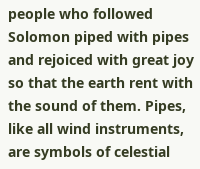people who followed Solomon piped with pipes and rejoiced with great joy so that the earth rent with the sound of them. Pipes, like all wind instruments, are symbols of celestial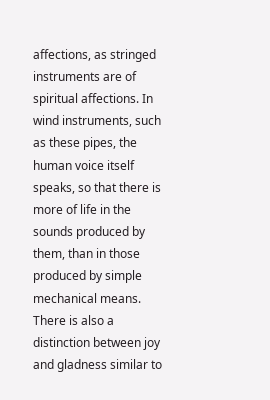affections, as stringed instruments are of spiritual affections. In wind instruments, such as these pipes, the human voice itself speaks, so that there is more of life in the sounds produced by them, than in those produced by simple mechanical means. There is also a distinction between joy and gladness similar to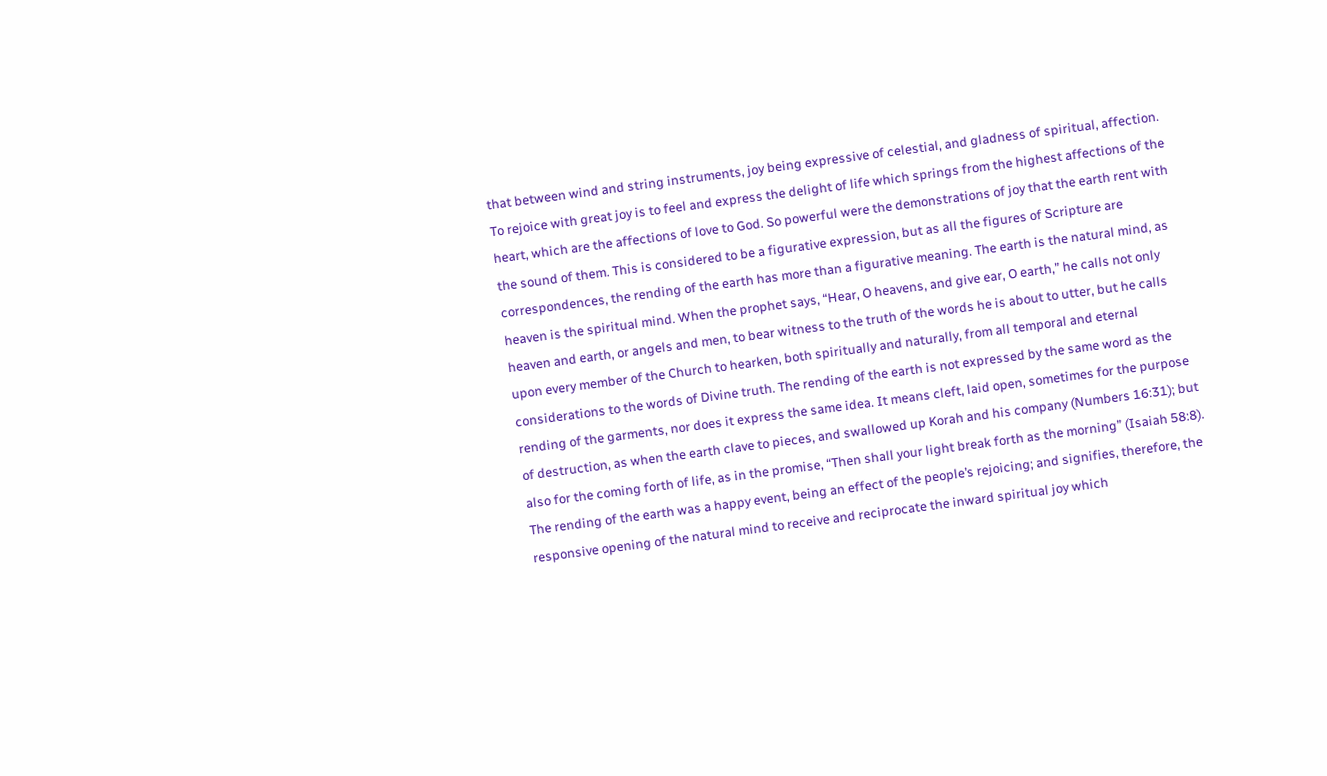that between wind and string instruments, joy being expressive of celestial, and gladness of spiritual, affection. To rejoice with great joy is to feel and express the delight of life which springs from the highest affections of the heart, which are the affections of love to God. So powerful were the demonstrations of joy that the earth rent with the sound of them. This is considered to be a figurative expression, but as all the figures of Scripture are correspondences, the rending of the earth has more than a figurative meaning. The earth is the natural mind, as heaven is the spiritual mind. When the prophet says, “Hear, O heavens, and give ear, O earth,” he calls not only heaven and earth, or angels and men, to bear witness to the truth of the words he is about to utter, but he calls upon every member of the Church to hearken, both spiritually and naturally, from all temporal and eternal considerations to the words of Divine truth. The rending of the earth is not expressed by the same word as the rending of the garments, nor does it express the same idea. It means cleft, laid open, sometimes for the purpose of destruction, as when the earth clave to pieces, and swallowed up Korah and his company (Numbers 16:31); but also for the coming forth of life, as in the promise, “Then shall your light break forth as the morning” (Isaiah 58:8). The rending of the earth was a happy event, being an effect of the people’s rejoicing; and signifies, therefore, the responsive opening of the natural mind to receive and reciprocate the inward spiritual joy which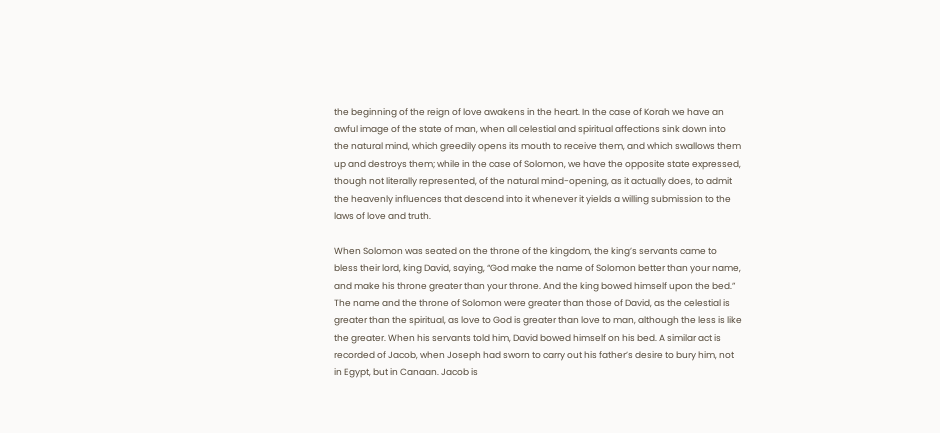the beginning of the reign of love awakens in the heart. In the case of Korah we have an awful image of the state of man, when all celestial and spiritual affections sink down into the natural mind, which greedily opens its mouth to receive them, and which swallows them up and destroys them; while in the case of Solomon, we have the opposite state expressed, though not literally represented, of the natural mind-opening, as it actually does, to admit the heavenly influences that descend into it whenever it yields a willing submission to the laws of love and truth.

When Solomon was seated on the throne of the kingdom, the king’s servants came to bless their lord, king David, saying, “God make the name of Solomon better than your name, and make his throne greater than your throne. And the king bowed himself upon the bed.” The name and the throne of Solomon were greater than those of David, as the celestial is greater than the spiritual, as love to God is greater than love to man, although the less is like the greater. When his servants told him, David bowed himself on his bed. A similar act is recorded of Jacob, when Joseph had sworn to carry out his father’s desire to bury him, not in Egypt, but in Canaan. Jacob is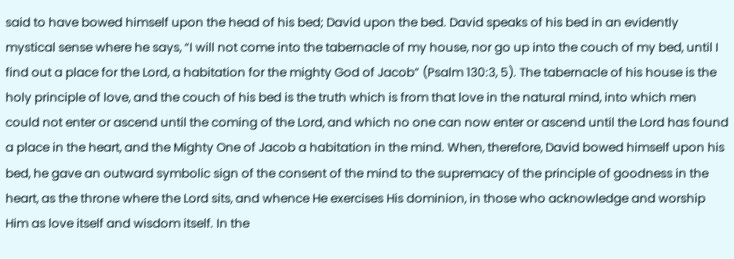said to have bowed himself upon the head of his bed; David upon the bed. David speaks of his bed in an evidently mystical sense where he says, “I will not come into the tabernacle of my house, nor go up into the couch of my bed, until I find out a place for the Lord, a habitation for the mighty God of Jacob” (Psalm 130:3, 5). The tabernacle of his house is the holy principle of love, and the couch of his bed is the truth which is from that love in the natural mind, into which men could not enter or ascend until the coming of the Lord, and which no one can now enter or ascend until the Lord has found a place in the heart, and the Mighty One of Jacob a habitation in the mind. When, therefore, David bowed himself upon his bed, he gave an outward symbolic sign of the consent of the mind to the supremacy of the principle of goodness in the heart, as the throne where the Lord sits, and whence He exercises His dominion, in those who acknowledge and worship Him as love itself and wisdom itself. In the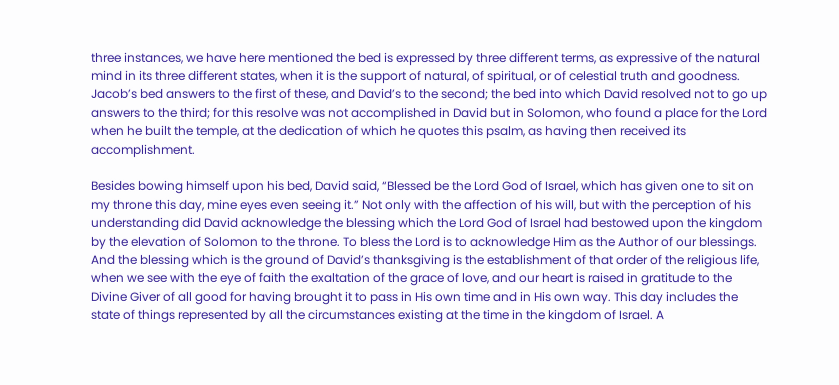three instances, we have here mentioned the bed is expressed by three different terms, as expressive of the natural mind in its three different states, when it is the support of natural, of spiritual, or of celestial truth and goodness. Jacob’s bed answers to the first of these, and David’s to the second; the bed into which David resolved not to go up answers to the third; for this resolve was not accomplished in David but in Solomon, who found a place for the Lord when he built the temple, at the dedication of which he quotes this psalm, as having then received its accomplishment.

Besides bowing himself upon his bed, David said, “Blessed be the Lord God of Israel, which has given one to sit on my throne this day, mine eyes even seeing it.” Not only with the affection of his will, but with the perception of his understanding did David acknowledge the blessing which the Lord God of Israel had bestowed upon the kingdom by the elevation of Solomon to the throne. To bless the Lord is to acknowledge Him as the Author of our blessings. And the blessing which is the ground of David’s thanksgiving is the establishment of that order of the religious life, when we see with the eye of faith the exaltation of the grace of love, and our heart is raised in gratitude to the Divine Giver of all good for having brought it to pass in His own time and in His own way. This day includes the state of things represented by all the circumstances existing at the time in the kingdom of Israel. A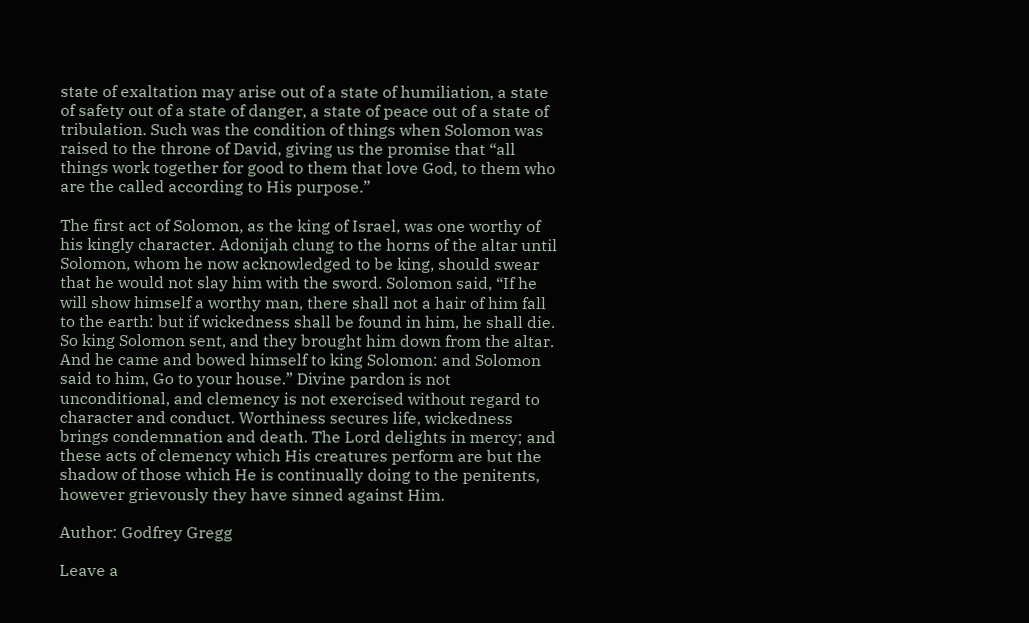state of exaltation may arise out of a state of humiliation, a state of safety out of a state of danger, a state of peace out of a state of tribulation. Such was the condition of things when Solomon was raised to the throne of David, giving us the promise that “all things work together for good to them that love God, to them who are the called according to His purpose.”

The first act of Solomon, as the king of Israel, was one worthy of his kingly character. Adonijah clung to the horns of the altar until Solomon, whom he now acknowledged to be king, should swear that he would not slay him with the sword. Solomon said, “If he will show himself a worthy man, there shall not a hair of him fall to the earth: but if wickedness shall be found in him, he shall die. So king Solomon sent, and they brought him down from the altar. And he came and bowed himself to king Solomon: and Solomon said to him, Go to your house.” Divine pardon is not unconditional, and clemency is not exercised without regard to character and conduct. Worthiness secures life, wickedness brings condemnation and death. The Lord delights in mercy; and these acts of clemency which His creatures perform are but the shadow of those which He is continually doing to the penitents, however grievously they have sinned against Him.

Author: Godfrey Gregg

Leave a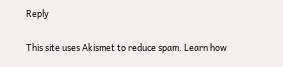Reply

This site uses Akismet to reduce spam. Learn how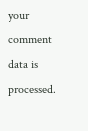your comment data is processed.